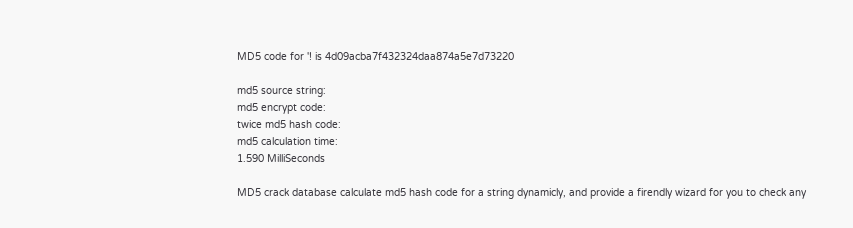MD5 code for '! is 4d09acba7f432324daa874a5e7d73220

md5 source string:
md5 encrypt code:
twice md5 hash code:
md5 calculation time:
1.590 MilliSeconds

MD5 crack database calculate md5 hash code for a string dynamicly, and provide a firendly wizard for you to check any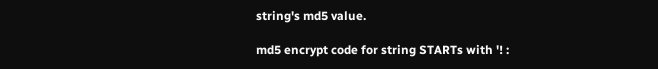string's md5 value.

md5 encrypt code for string STARTs with '! :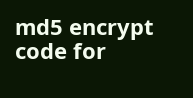md5 encrypt code for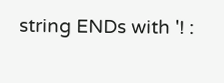string ENDs with '! :